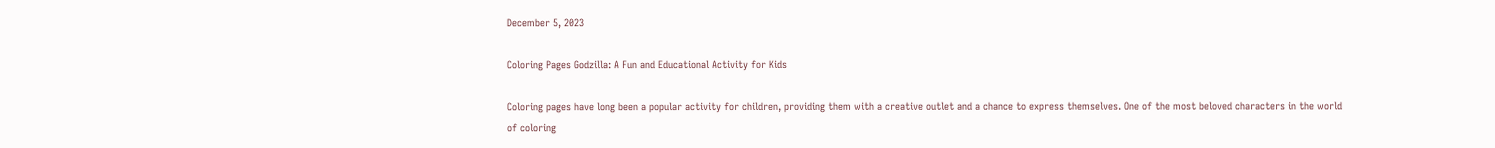December 5, 2023

Coloring Pages Godzilla: A Fun and Educational Activity for Kids

Coloring pages have long been a popular activity for children, providing them with a creative outlet and a chance to express themselves. One of the most beloved characters in the world of coloring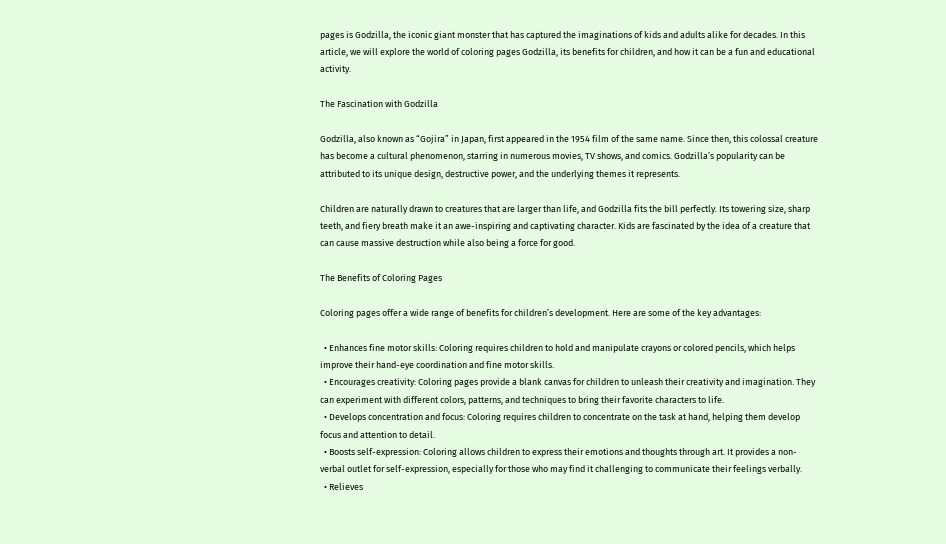pages is Godzilla, the iconic giant monster that has captured the imaginations of kids and adults alike for decades. In this article, we will explore the world of coloring pages Godzilla, its benefits for children, and how it can be a fun and educational activity.

The Fascination with Godzilla

Godzilla, also known as “Gojira” in Japan, first appeared in the 1954 film of the same name. Since then, this colossal creature has become a cultural phenomenon, starring in numerous movies, TV shows, and comics. Godzilla’s popularity can be attributed to its unique design, destructive power, and the underlying themes it represents.

Children are naturally drawn to creatures that are larger than life, and Godzilla fits the bill perfectly. Its towering size, sharp teeth, and fiery breath make it an awe-inspiring and captivating character. Kids are fascinated by the idea of a creature that can cause massive destruction while also being a force for good.

The Benefits of Coloring Pages

Coloring pages offer a wide range of benefits for children’s development. Here are some of the key advantages:

  • Enhances fine motor skills: Coloring requires children to hold and manipulate crayons or colored pencils, which helps improve their hand-eye coordination and fine motor skills.
  • Encourages creativity: Coloring pages provide a blank canvas for children to unleash their creativity and imagination. They can experiment with different colors, patterns, and techniques to bring their favorite characters to life.
  • Develops concentration and focus: Coloring requires children to concentrate on the task at hand, helping them develop focus and attention to detail.
  • Boosts self-expression: Coloring allows children to express their emotions and thoughts through art. It provides a non-verbal outlet for self-expression, especially for those who may find it challenging to communicate their feelings verbally.
  • Relieves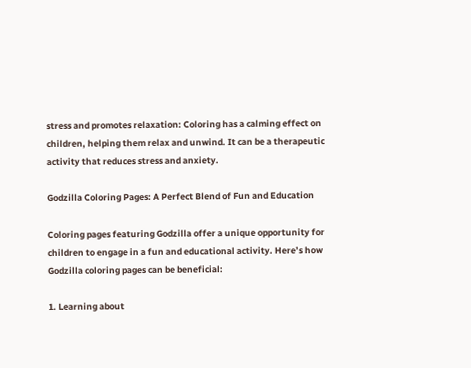stress and promotes relaxation: Coloring has a calming effect on children, helping them relax and unwind. It can be a therapeutic activity that reduces stress and anxiety.

Godzilla Coloring Pages: A Perfect Blend of Fun and Education

Coloring pages featuring Godzilla offer a unique opportunity for children to engage in a fun and educational activity. Here’s how Godzilla coloring pages can be beneficial:

1. Learning about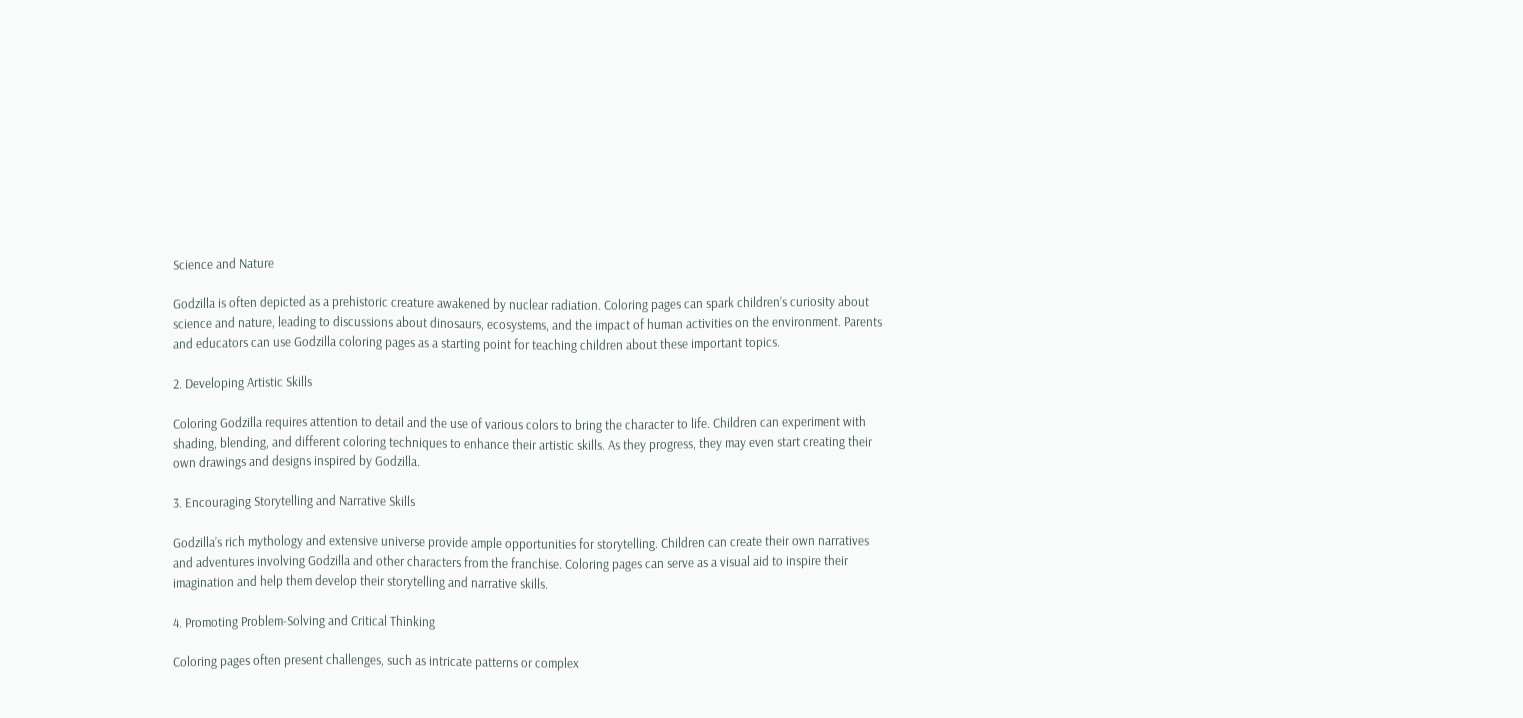Science and Nature

Godzilla is often depicted as a prehistoric creature awakened by nuclear radiation. Coloring pages can spark children’s curiosity about science and nature, leading to discussions about dinosaurs, ecosystems, and the impact of human activities on the environment. Parents and educators can use Godzilla coloring pages as a starting point for teaching children about these important topics.

2. Developing Artistic Skills

Coloring Godzilla requires attention to detail and the use of various colors to bring the character to life. Children can experiment with shading, blending, and different coloring techniques to enhance their artistic skills. As they progress, they may even start creating their own drawings and designs inspired by Godzilla.

3. Encouraging Storytelling and Narrative Skills

Godzilla’s rich mythology and extensive universe provide ample opportunities for storytelling. Children can create their own narratives and adventures involving Godzilla and other characters from the franchise. Coloring pages can serve as a visual aid to inspire their imagination and help them develop their storytelling and narrative skills.

4. Promoting Problem-Solving and Critical Thinking

Coloring pages often present challenges, such as intricate patterns or complex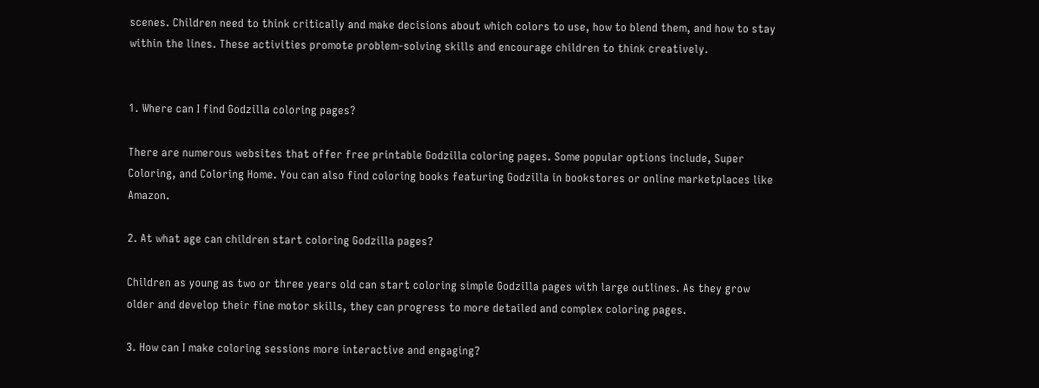scenes. Children need to think critically and make decisions about which colors to use, how to blend them, and how to stay within the lines. These activities promote problem-solving skills and encourage children to think creatively.


1. Where can I find Godzilla coloring pages?

There are numerous websites that offer free printable Godzilla coloring pages. Some popular options include, Super Coloring, and Coloring Home. You can also find coloring books featuring Godzilla in bookstores or online marketplaces like Amazon.

2. At what age can children start coloring Godzilla pages?

Children as young as two or three years old can start coloring simple Godzilla pages with large outlines. As they grow older and develop their fine motor skills, they can progress to more detailed and complex coloring pages.

3. How can I make coloring sessions more interactive and engaging?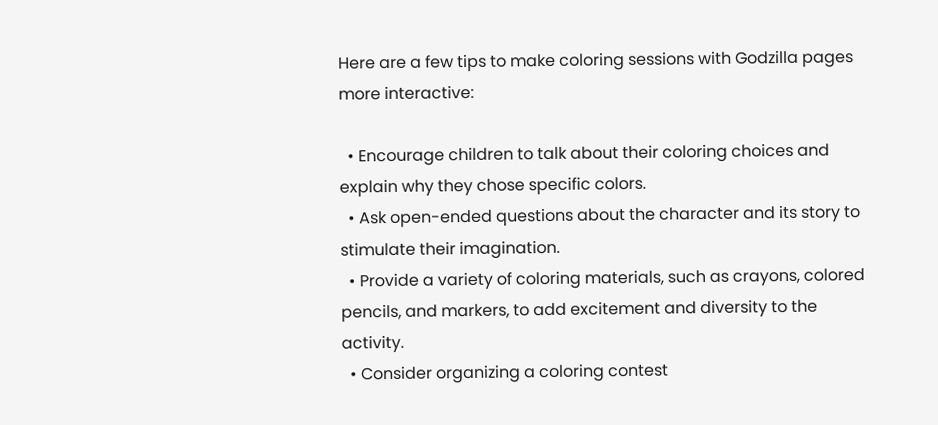Here are a few tips to make coloring sessions with Godzilla pages more interactive:

  • Encourage children to talk about their coloring choices and explain why they chose specific colors.
  • Ask open-ended questions about the character and its story to stimulate their imagination.
  • Provide a variety of coloring materials, such as crayons, colored pencils, and markers, to add excitement and diversity to the activity.
  • Consider organizing a coloring contest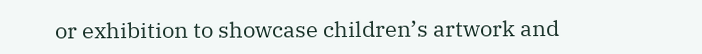or exhibition to showcase children’s artwork and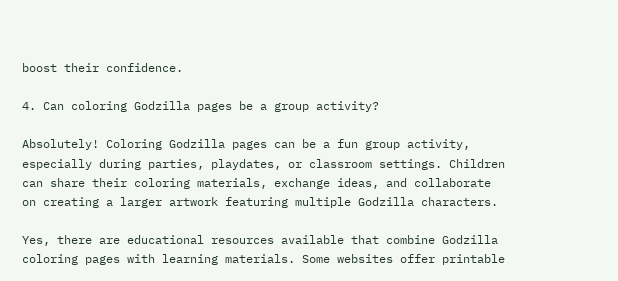boost their confidence.

4. Can coloring Godzilla pages be a group activity?

Absolutely! Coloring Godzilla pages can be a fun group activity, especially during parties, playdates, or classroom settings. Children can share their coloring materials, exchange ideas, and collaborate on creating a larger artwork featuring multiple Godzilla characters.

Yes, there are educational resources available that combine Godzilla coloring pages with learning materials. Some websites offer printable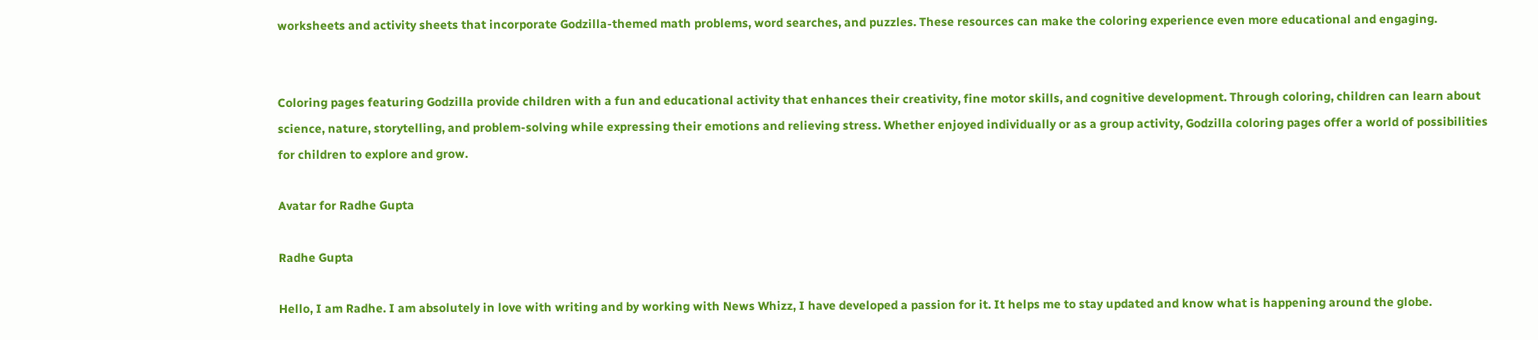worksheets and activity sheets that incorporate Godzilla-themed math problems, word searches, and puzzles. These resources can make the coloring experience even more educational and engaging.


Coloring pages featuring Godzilla provide children with a fun and educational activity that enhances their creativity, fine motor skills, and cognitive development. Through coloring, children can learn about science, nature, storytelling, and problem-solving while expressing their emotions and relieving stress. Whether enjoyed individually or as a group activity, Godzilla coloring pages offer a world of possibilities for children to explore and grow.

Avatar for Radhe Gupta

Radhe Gupta

Hello, I am Radhe. I am absolutely in love with writing and by working with News Whizz, I have developed a passion for it. It helps me to stay updated and know what is happening around the globe.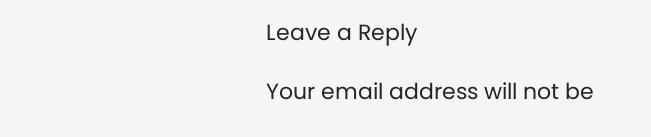Leave a Reply

Your email address will not be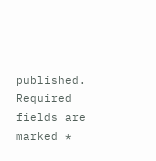published. Required fields are marked *